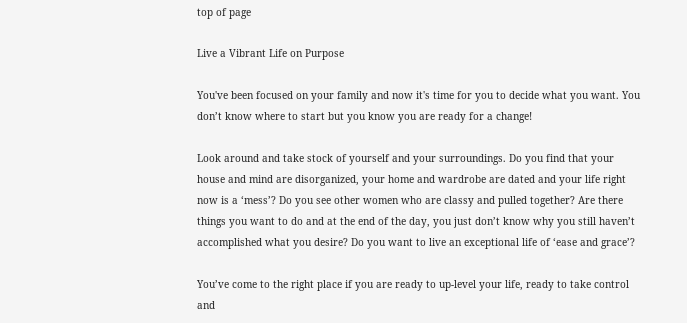top of page

Live a Vibrant Life on Purpose

You've been focused on your family and now it's time for you to decide what you want. You don’t know where to start but you know you are ready for a change!

Look around and take stock of yourself and your surroundings. Do you find that your house and mind are disorganized, your home and wardrobe are dated and your life right now is a ‘mess’? Do you see other women who are classy and pulled together? Are there things you want to do and at the end of the day, you just don’t know why you still haven’t accomplished what you desire? Do you want to live an exceptional life of ‘ease and grace’?

You’ve come to the right place if you are ready to up-level your life, ready to take control and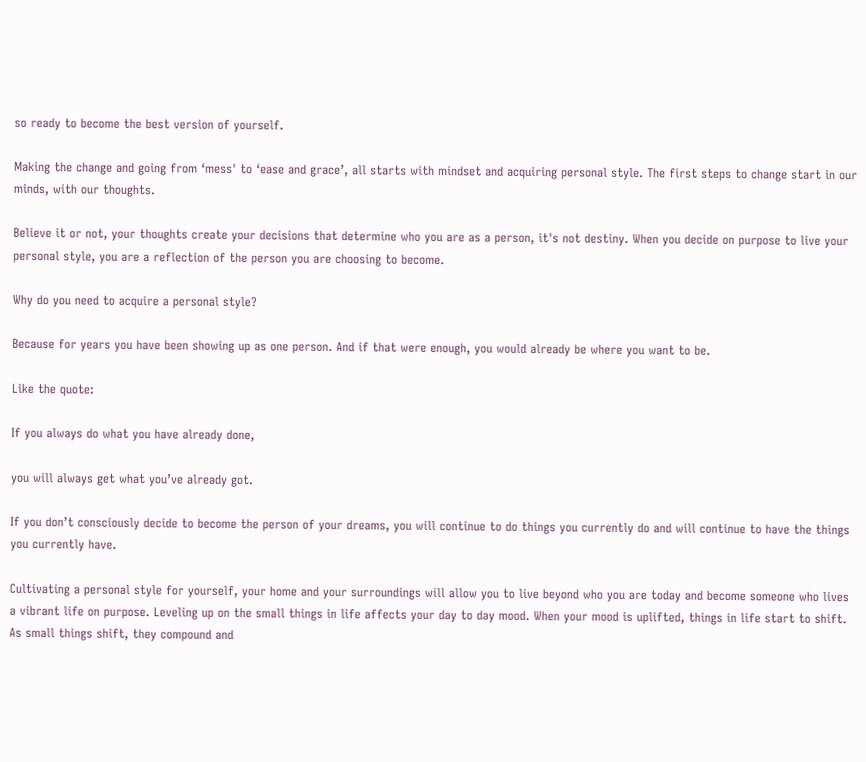so ready to become the best version of yourself.

Making the change and going from ‘mess' to ‘ease and grace’, all starts with mindset and acquiring personal style. The first steps to change start in our minds, with our thoughts.

Believe it or not, your thoughts create your decisions that determine who you are as a person, it's not destiny. When you decide on purpose to live your personal style, you are a reflection of the person you are choosing to become.

Why do you need to acquire a personal style?

Because for years you have been showing up as one person. And if that were enough, you would already be where you want to be.

Like the quote:

If you always do what you have already done,

you will always get what you’ve already got.

If you don’t consciously decide to become the person of your dreams, you will continue to do things you currently do and will continue to have the things you currently have.

Cultivating a personal style for yourself, your home and your surroundings will allow you to live beyond who you are today and become someone who lives a vibrant life on purpose. Leveling up on the small things in life affects your day to day mood. When your mood is uplifted, things in life start to shift. As small things shift, they compound and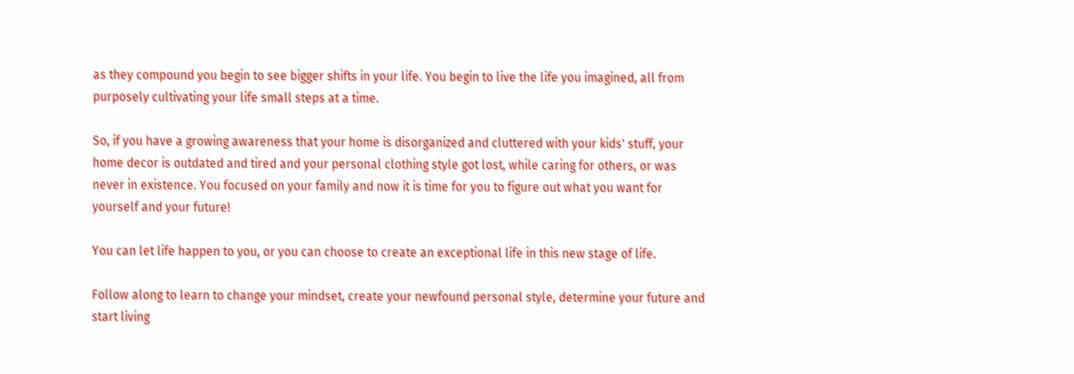as they compound you begin to see bigger shifts in your life. You begin to live the life you imagined, all from purposely cultivating your life small steps at a time.

So, if you have a growing awareness that your home is disorganized and cluttered with your kids' stuff, your home decor is outdated and tired and your personal clothing style got lost, while caring for others, or was never in existence. You focused on your family and now it is time for you to figure out what you want for yourself and your future!

You can let life happen to you, or you can choose to create an exceptional life in this new stage of life.

Follow along to learn to change your mindset, create your newfound personal style, determine your future and start living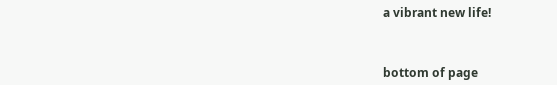a vibrant new life!



bottom of page